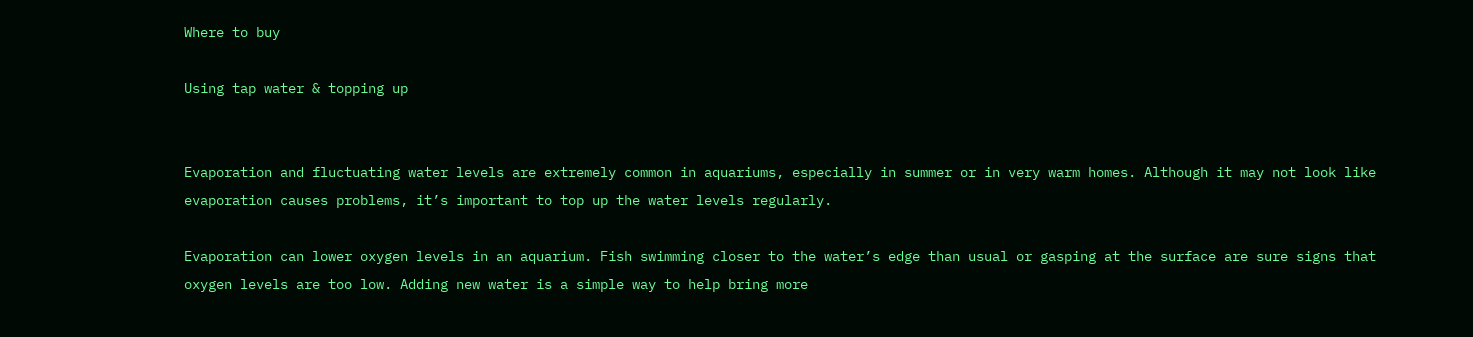Where to buy

Using tap water & topping up


Evaporation and fluctuating water levels are extremely common in aquariums, especially in summer or in very warm homes. Although it may not look like evaporation causes problems, it’s important to top up the water levels regularly.

Evaporation can lower oxygen levels in an aquarium. Fish swimming closer to the water’s edge than usual or gasping at the surface are sure signs that oxygen levels are too low. Adding new water is a simple way to help bring more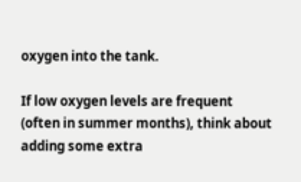oxygen into the tank.

If low oxygen levels are frequent (often in summer months), think about adding some extra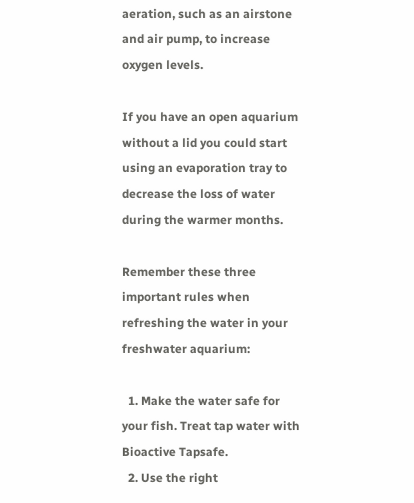aeration, such as an airstone and air pump, to increase oxygen levels.

If you have an open aquarium without a lid you could start using an evaporation tray to decrease the loss of water during the warmer months.

Remember these three important rules when refreshing the water in your freshwater aquarium:

  1. Make the water safe for your fish. Treat tap water with Bioactive Tapsafe.
  2. Use the right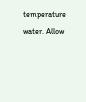temperature water. Allow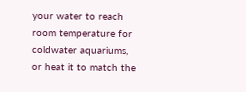your water to reach room temperature for coldwater aquariums, or heat it to match the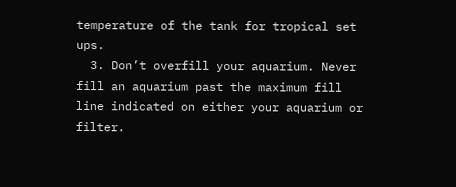temperature of the tank for tropical set ups.
  3. Don’t overfill your aquarium. Never fill an aquarium past the maximum fill line indicated on either your aquarium or filter.